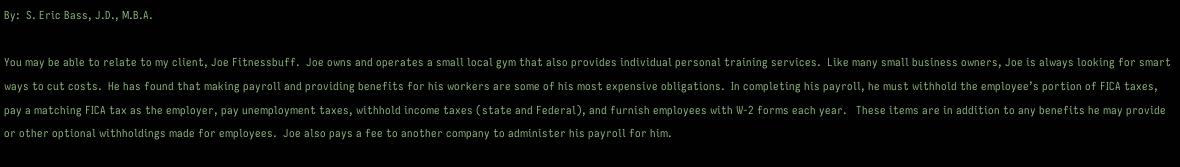By:  S. Eric Bass, J.D., M.B.A.

You may be able to relate to my client, Joe Fitnessbuff.  Joe owns and operates a small local gym that also provides individual personal training services.  Like many small business owners, Joe is always looking for smart ways to cut costs.  He has found that making payroll and providing benefits for his workers are some of his most expensive obligations.  In completing his payroll, he must withhold the employee’s portion of FICA taxes, pay a matching FICA tax as the employer, pay unemployment taxes, withhold income taxes (state and Federal), and furnish employees with W-2 forms each year.   These items are in addition to any benefits he may provide or other optional withholdings made for employees.  Joe also pays a fee to another company to administer his payroll for him.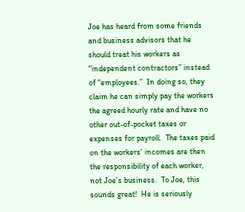Joe has heard from some friends and business advisors that he should treat his workers as “independent contractors” instead of “employees.”  In doing so, they claim he can simply pay the workers the agreed hourly rate and have no other out-of-pocket taxes or expenses for payroll.  The taxes paid on the workers’ incomes are then the responsibility of each worker, not Joe’s business.  To Joe, this sounds great!  He is seriously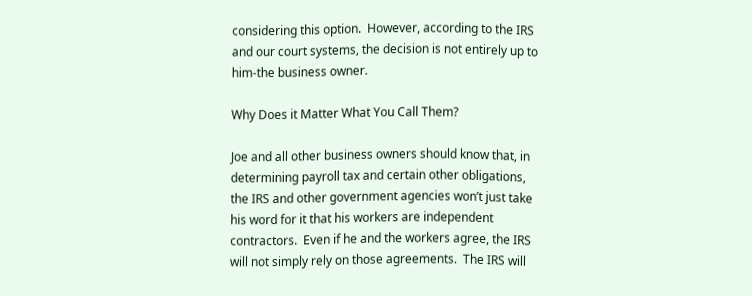considering this option.  However, according to the IRS and our court systems, the decision is not entirely up to him-the business owner.

Why Does it Matter What You Call Them?

Joe and all other business owners should know that, in determining payroll tax and certain other obligations, the IRS and other government agencies won’t just take his word for it that his workers are independent contractors.  Even if he and the workers agree, the IRS will not simply rely on those agreements.  The IRS will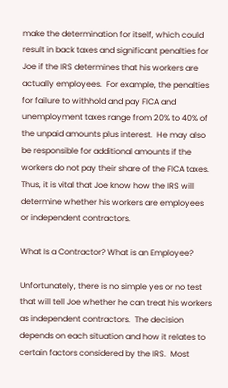make the determination for itself, which could result in back taxes and significant penalties for Joe if the IRS determines that his workers are actually employees.  For example, the penalties for failure to withhold and pay FICA and unemployment taxes range from 20% to 40% of the unpaid amounts plus interest.  He may also be responsible for additional amounts if the workers do not pay their share of the FICA taxes.  Thus, it is vital that Joe know how the IRS will determine whether his workers are employees or independent contractors.

What Is a Contractor? What is an Employee?

Unfortunately, there is no simple yes or no test that will tell Joe whether he can treat his workers as independent contractors.  The decision depends on each situation and how it relates to certain factors considered by the IRS.  Most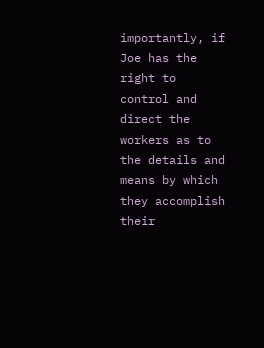importantly, if Joe has the right to control and direct the workers as to the details and means by which they accomplish their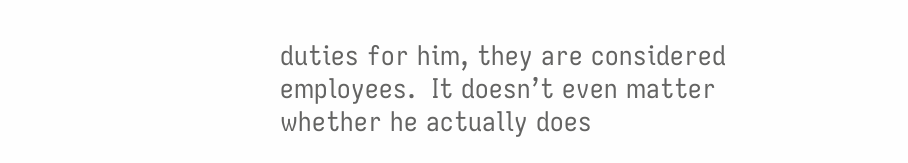duties for him, they are considered employees.  It doesn’t even matter whether he actually does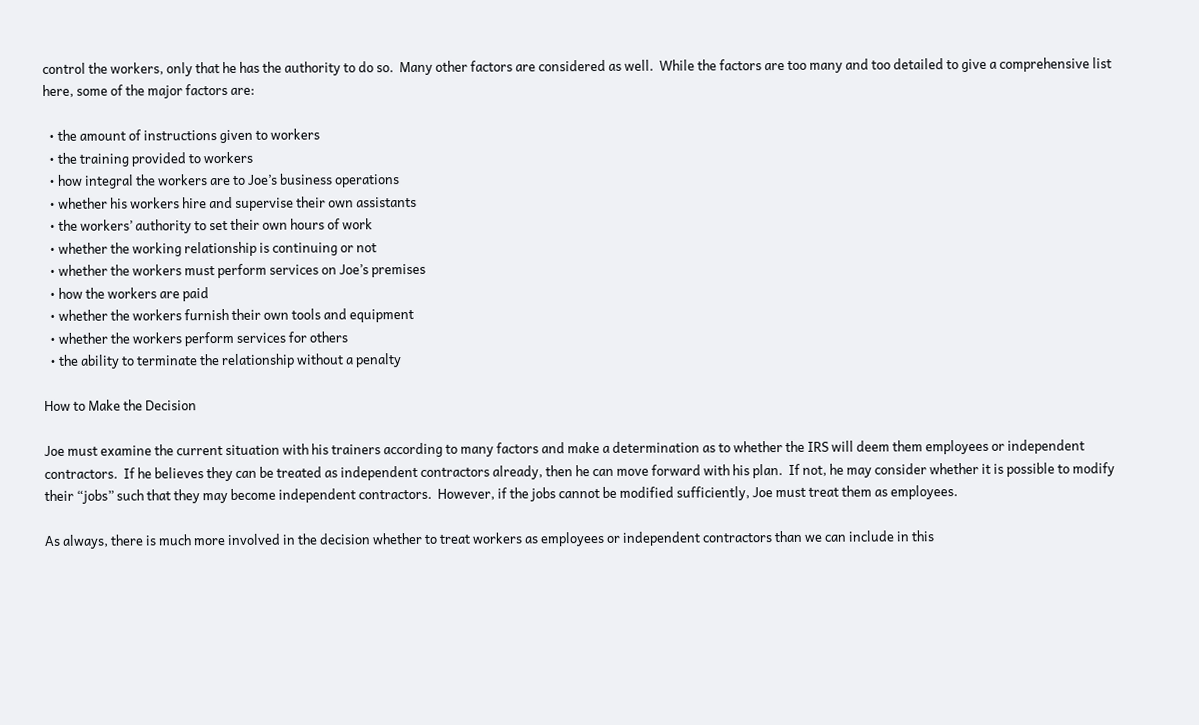control the workers, only that he has the authority to do so.  Many other factors are considered as well.  While the factors are too many and too detailed to give a comprehensive list here, some of the major factors are:

  • the amount of instructions given to workers
  • the training provided to workers
  • how integral the workers are to Joe’s business operations
  • whether his workers hire and supervise their own assistants
  • the workers’ authority to set their own hours of work
  • whether the working relationship is continuing or not
  • whether the workers must perform services on Joe’s premises
  • how the workers are paid
  • whether the workers furnish their own tools and equipment
  • whether the workers perform services for others
  • the ability to terminate the relationship without a penalty

How to Make the Decision

Joe must examine the current situation with his trainers according to many factors and make a determination as to whether the IRS will deem them employees or independent contractors.  If he believes they can be treated as independent contractors already, then he can move forward with his plan.  If not, he may consider whether it is possible to modify their “jobs” such that they may become independent contractors.  However, if the jobs cannot be modified sufficiently, Joe must treat them as employees.

As always, there is much more involved in the decision whether to treat workers as employees or independent contractors than we can include in this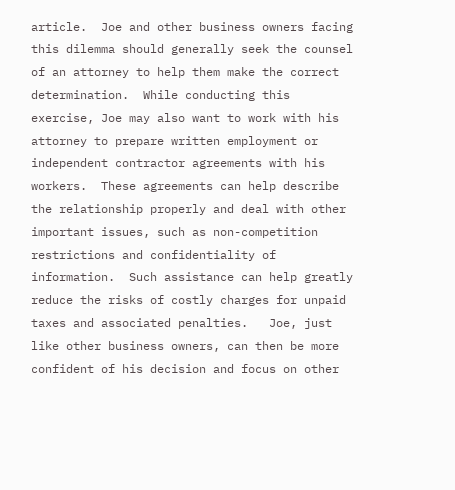article.  Joe and other business owners facing this dilemma should generally seek the counsel of an attorney to help them make the correct determination.  While conducting this exercise, Joe may also want to work with his attorney to prepare written employment or independent contractor agreements with his workers.  These agreements can help describe the relationship properly and deal with other important issues, such as non-competition restrictions and confidentiality of information.  Such assistance can help greatly reduce the risks of costly charges for unpaid taxes and associated penalties.   Joe, just like other business owners, can then be more confident of his decision and focus on other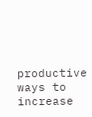productive ways to increase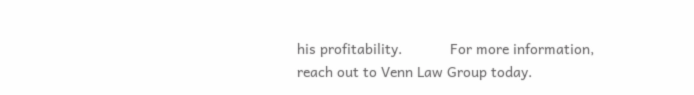his profitability.            For more information, reach out to Venn Law Group today.